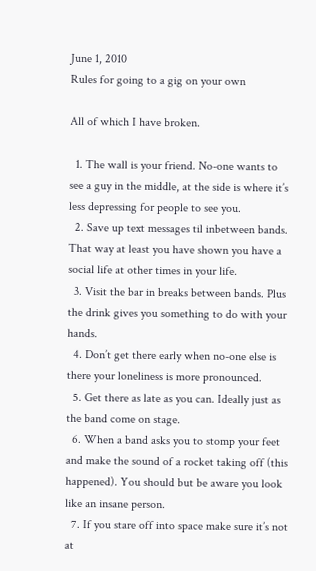June 1, 2010
Rules for going to a gig on your own

All of which I have broken.

  1. The wall is your friend. No-one wants to see a guy in the middle, at the side is where it’s less depressing for people to see you.
  2. Save up text messages til inbetween bands. That way at least you have shown you have a social life at other times in your life.
  3. Visit the bar in breaks between bands. Plus the drink gives you something to do with your hands.
  4. Don’t get there early when no-one else is there your loneliness is more pronounced.
  5. Get there as late as you can. Ideally just as the band come on stage.
  6. When a band asks you to stomp your feet and make the sound of a rocket taking off (this happened). You should but be aware you look like an insane person.
  7. If you stare off into space make sure it’s not at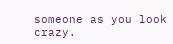someone as you look crazy.